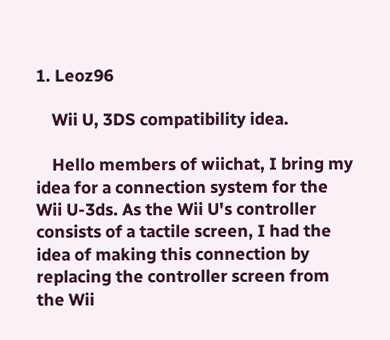1. Leoz96

    Wii U, 3DS compatibility idea.

    Hello members of wiichat, I bring my idea for a connection system for the Wii U-3ds. As the Wii U's controller consists of a tactile screen, I had the idea of making this connection by replacing the controller screen from the Wii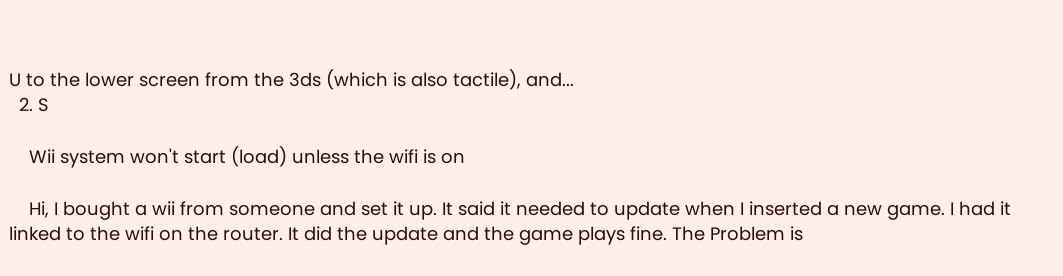U to the lower screen from the 3ds (which is also tactile), and...
  2. S

    Wii system won't start (load) unless the wifi is on

    Hi, I bought a wii from someone and set it up. It said it needed to update when I inserted a new game. I had it linked to the wifi on the router. It did the update and the game plays fine. The Problem is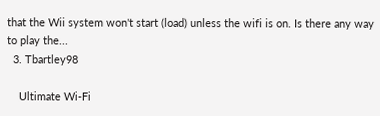that the Wii system won't start (load) unless the wifi is on. Is there any way to play the...
  3. Tbartley98

    Ultimate Wi-Fi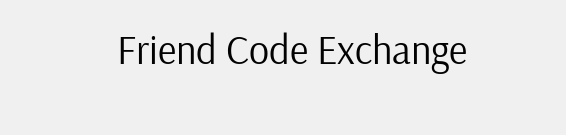Friend Code Exchange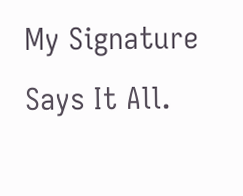My Signature Says It All.